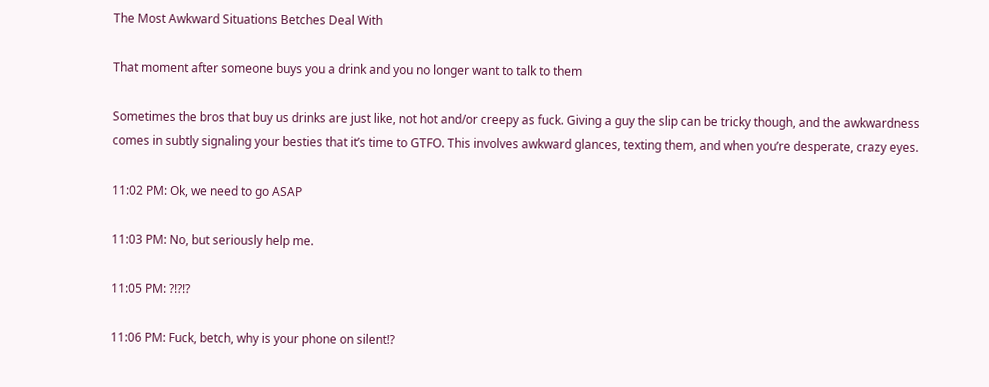The Most Awkward Situations Betches Deal With

That moment after someone buys you a drink and you no longer want to talk to them

Sometimes the bros that buy us drinks are just like, not hot and/or creepy as fuck. Giving a guy the slip can be tricky though, and the awkwardness comes in subtly signaling your besties that it’s time to GTFO. This involves awkward glances, texting them, and when you’re desperate, crazy eyes.

11:02 PM: Ok, we need to go ASAP

11:03 PM: No, but seriously help me.

11:05 PM: ?!?!?

11:06 PM: Fuck, betch, why is your phone on silent!?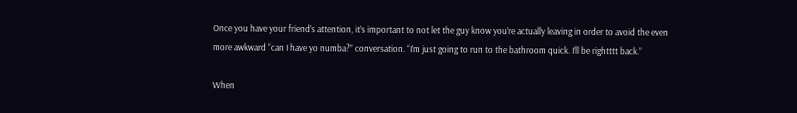Once you have your friend’s attention, it’s important to not let the guy know you’re actually leaving in order to avoid the even more awkward “can I have yo numba?” conversation. “I’m just going to run to the bathroom quick. I’ll be rightttt back.”

When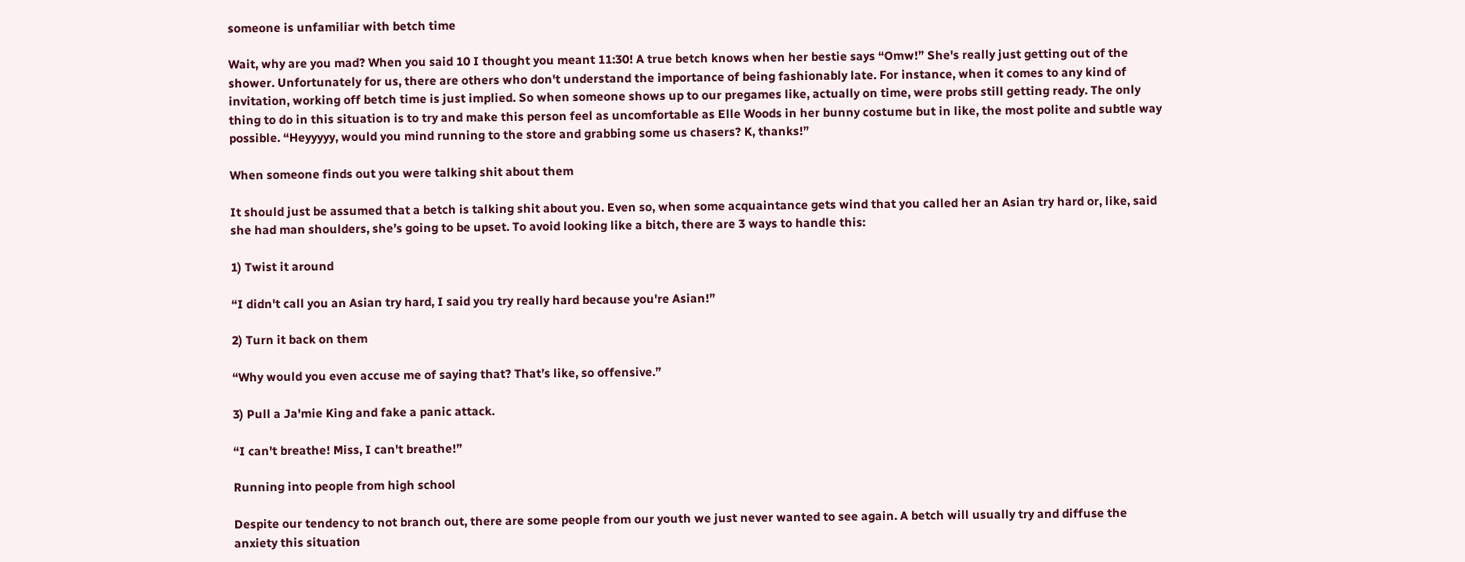someone is unfamiliar with betch time

Wait, why are you mad? When you said 10 I thought you meant 11:30! A true betch knows when her bestie says “Omw!” She's really just getting out of the shower. Unfortunately for us, there are others who don't understand the importance of being fashionably late. For instance, when it comes to any kind of invitation, working off betch time is just implied. So when someone shows up to our pregames like, actually on time, were probs still getting ready. The only thing to do in this situation is to try and make this person feel as uncomfortable as Elle Woods in her bunny costume but in like, the most polite and subtle way possible. “Heyyyyy, would you mind running to the store and grabbing some us chasers? K, thanks!”

When someone finds out you were talking shit about them

It should just be assumed that a betch is talking shit about you. Even so, when some acquaintance gets wind that you called her an Asian try hard or, like, said she had man shoulders, she’s going to be upset. To avoid looking like a bitch, there are 3 ways to handle this:

1) Twist it around

“I didn't call you an Asian try hard, I said you try really hard because you're Asian!”

2) Turn it back on them

“Why would you even accuse me of saying that? That’s like, so offensive.”

3) Pull a Ja'mie King and fake a panic attack.

“I can't breathe! Miss, I can't breathe!”

Running into people from high school

Despite our tendency to not branch out, there are some people from our youth we just never wanted to see again. A betch will usually try and diffuse the anxiety this situation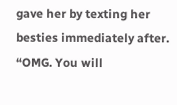gave her by texting her besties immediately after. “OMG. You will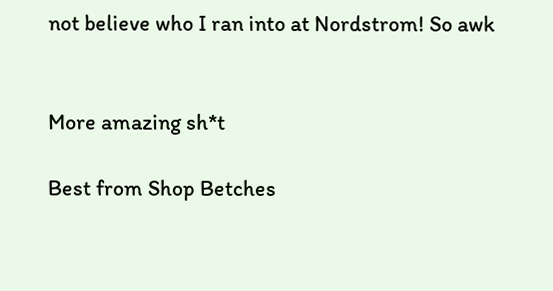not believe who I ran into at Nordstrom! So awk


More amazing sh*t

Best from Shop Betches